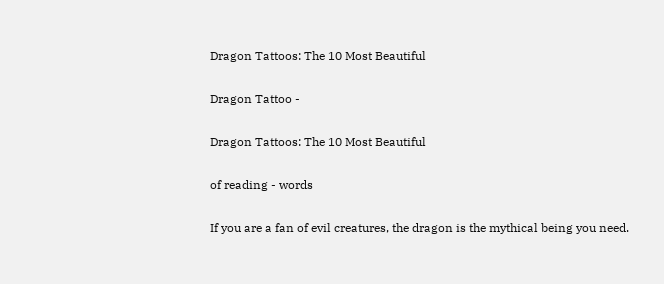Dragon Tattoos: The 10 Most Beautiful

Dragon Tattoo -

Dragon Tattoos: The 10 Most Beautiful

of reading - words

If you are a fan of evil creatures, the dragon is the mythical being you need.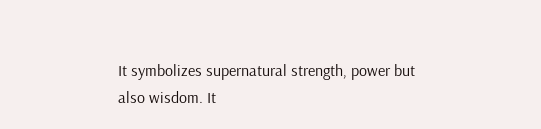It symbolizes supernatural strength, power but also wisdom. It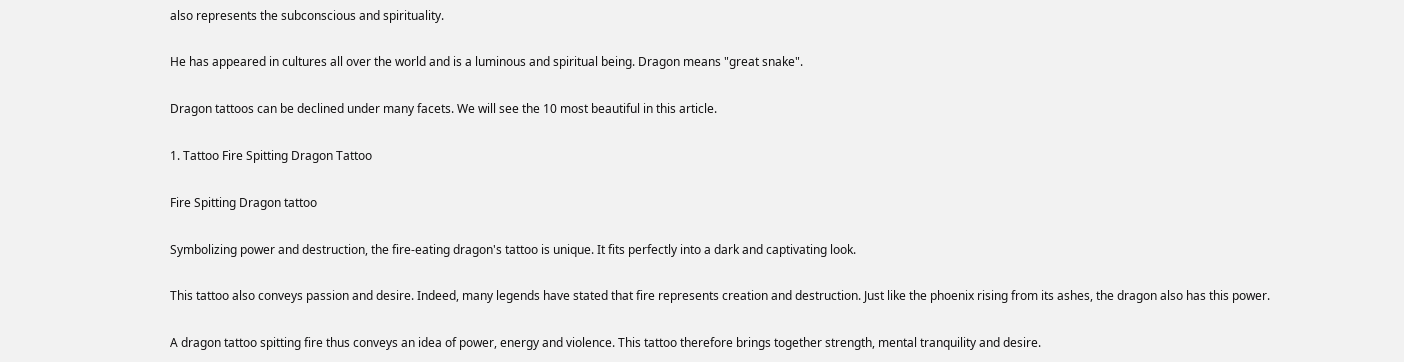also represents the subconscious and spirituality.

He has appeared in cultures all over the world and is a luminous and spiritual being. Dragon means "great snake".

Dragon tattoos can be declined under many facets. We will see the 10 most beautiful in this article.

1. Tattoo Fire Spitting Dragon Tattoo

Fire Spitting Dragon tattoo

Symbolizing power and destruction, the fire-eating dragon's tattoo is unique. It fits perfectly into a dark and captivating look.

This tattoo also conveys passion and desire. Indeed, many legends have stated that fire represents creation and destruction. Just like the phoenix rising from its ashes, the dragon also has this power.

A dragon tattoo spitting fire thus conveys an idea of power, energy and violence. This tattoo therefore brings together strength, mental tranquility and desire.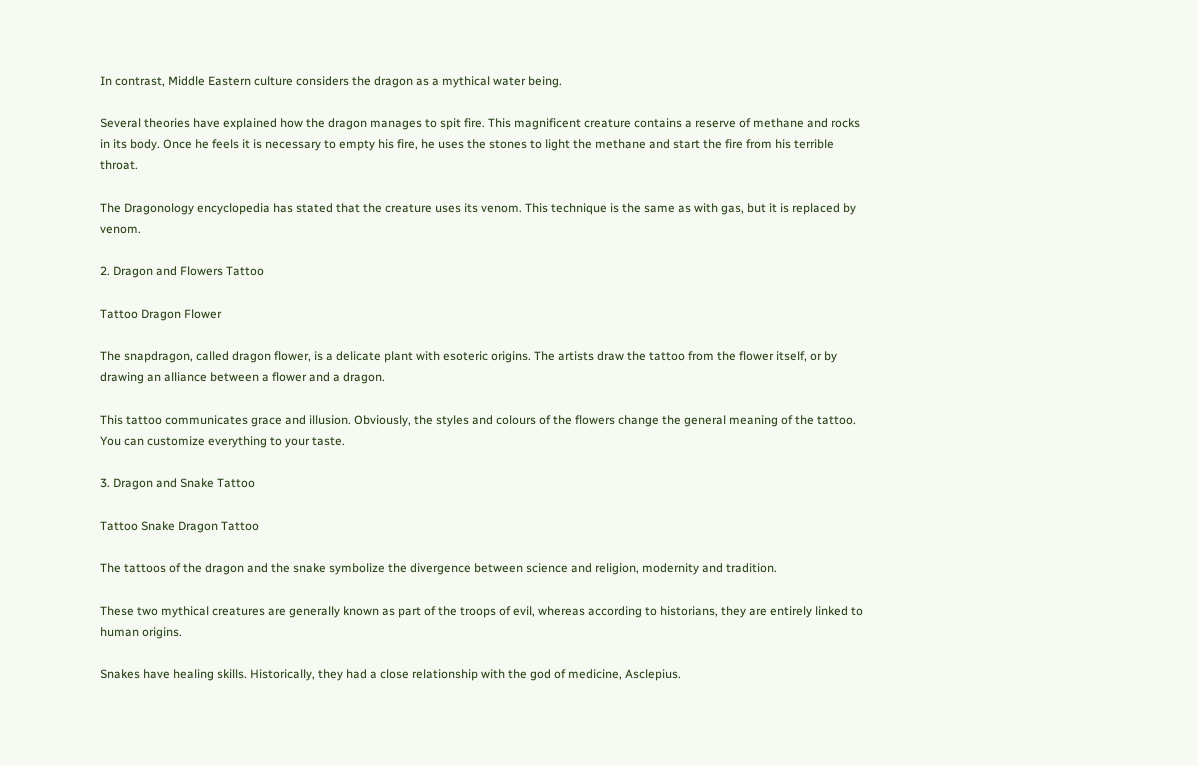In contrast, Middle Eastern culture considers the dragon as a mythical water being.

Several theories have explained how the dragon manages to spit fire. This magnificent creature contains a reserve of methane and rocks in its body. Once he feels it is necessary to empty his fire, he uses the stones to light the methane and start the fire from his terrible throat.

The Dragonology encyclopedia has stated that the creature uses its venom. This technique is the same as with gas, but it is replaced by venom.

2. Dragon and Flowers Tattoo

Tattoo Dragon Flower

The snapdragon, called dragon flower, is a delicate plant with esoteric origins. The artists draw the tattoo from the flower itself, or by drawing an alliance between a flower and a dragon.

This tattoo communicates grace and illusion. Obviously, the styles and colours of the flowers change the general meaning of the tattoo. You can customize everything to your taste.

3. Dragon and Snake Tattoo

Tattoo Snake Dragon Tattoo

The tattoos of the dragon and the snake symbolize the divergence between science and religion, modernity and tradition.

These two mythical creatures are generally known as part of the troops of evil, whereas according to historians, they are entirely linked to human origins.

Snakes have healing skills. Historically, they had a close relationship with the god of medicine, Asclepius.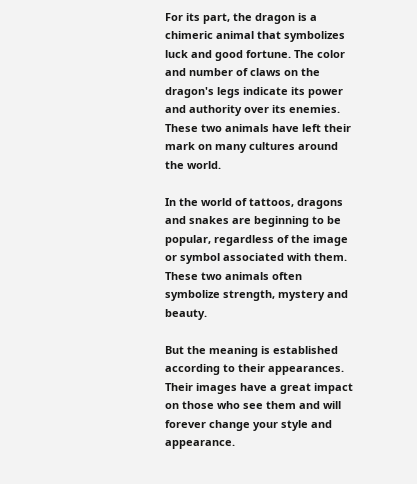For its part, the dragon is a chimeric animal that symbolizes luck and good fortune. The color and number of claws on the dragon's legs indicate its power and authority over its enemies. These two animals have left their mark on many cultures around the world.

In the world of tattoos, dragons and snakes are beginning to be popular, regardless of the image or symbol associated with them. These two animals often symbolize strength, mystery and beauty.

But the meaning is established according to their appearances. Their images have a great impact on those who see them and will forever change your style and appearance.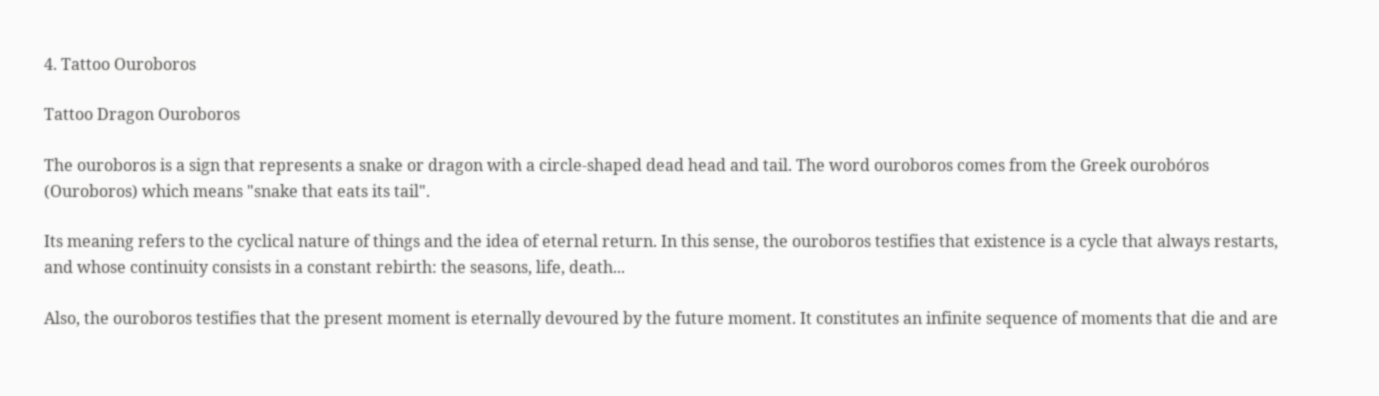4. Tattoo Ouroboros

Tattoo Dragon Ouroboros

The ouroboros is a sign that represents a snake or dragon with a circle-shaped dead head and tail. The word ouroboros comes from the Greek ourobóros (Ouroboros) which means "snake that eats its tail".

Its meaning refers to the cyclical nature of things and the idea of eternal return. In this sense, the ouroboros testifies that existence is a cycle that always restarts, and whose continuity consists in a constant rebirth: the seasons, life, death...

Also, the ouroboros testifies that the present moment is eternally devoured by the future moment. It constitutes an infinite sequence of moments that die and are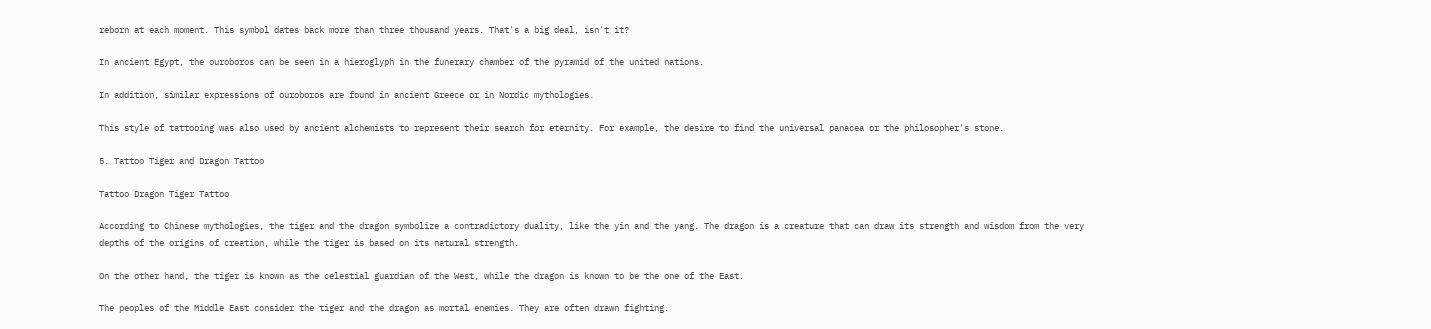reborn at each moment. This symbol dates back more than three thousand years. That's a big deal, isn't it?

In ancient Egypt, the ouroboros can be seen in a hieroglyph in the funerary chamber of the pyramid of the united nations.

In addition, similar expressions of ouroboros are found in ancient Greece or in Nordic mythologies.

This style of tattooing was also used by ancient alchemists to represent their search for eternity. For example, the desire to find the universal panacea or the philosopher's stone.

5. Tattoo Tiger and Dragon Tattoo

Tattoo Dragon Tiger Tattoo

According to Chinese mythologies, the tiger and the dragon symbolize a contradictory duality, like the yin and the yang. The dragon is a creature that can draw its strength and wisdom from the very depths of the origins of creation, while the tiger is based on its natural strength.

On the other hand, the tiger is known as the celestial guardian of the West, while the dragon is known to be the one of the East.

The peoples of the Middle East consider the tiger and the dragon as mortal enemies. They are often drawn fighting.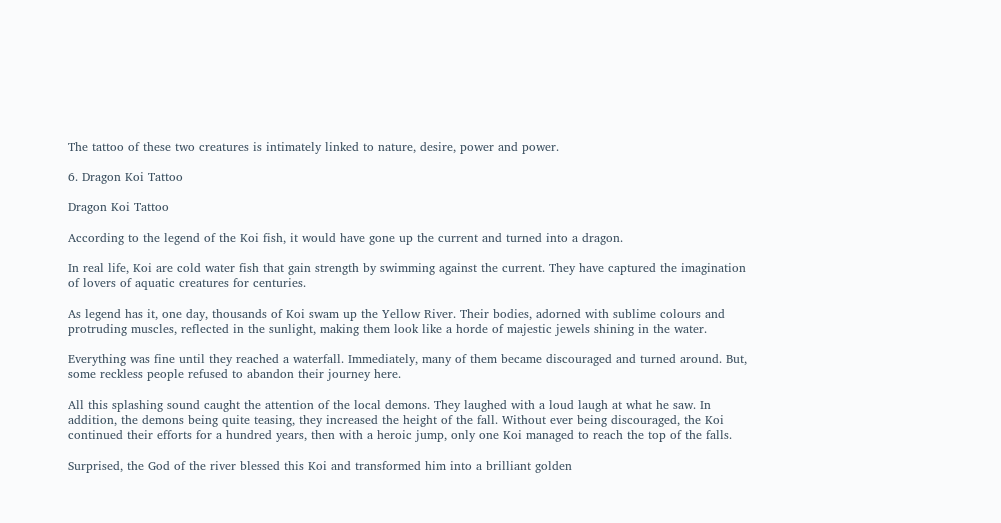The tattoo of these two creatures is intimately linked to nature, desire, power and power.

6. Dragon Koi Tattoo

Dragon Koi Tattoo

According to the legend of the Koi fish, it would have gone up the current and turned into a dragon.

In real life, Koi are cold water fish that gain strength by swimming against the current. They have captured the imagination of lovers of aquatic creatures for centuries.

As legend has it, one day, thousands of Koi swam up the Yellow River. Their bodies, adorned with sublime colours and protruding muscles, reflected in the sunlight, making them look like a horde of majestic jewels shining in the water.

Everything was fine until they reached a waterfall. Immediately, many of them became discouraged and turned around. But, some reckless people refused to abandon their journey here.

All this splashing sound caught the attention of the local demons. They laughed with a loud laugh at what he saw. In addition, the demons being quite teasing, they increased the height of the fall. Without ever being discouraged, the Koi continued their efforts for a hundred years, then with a heroic jump, only one Koi managed to reach the top of the falls.

Surprised, the God of the river blessed this Koi and transformed him into a brilliant golden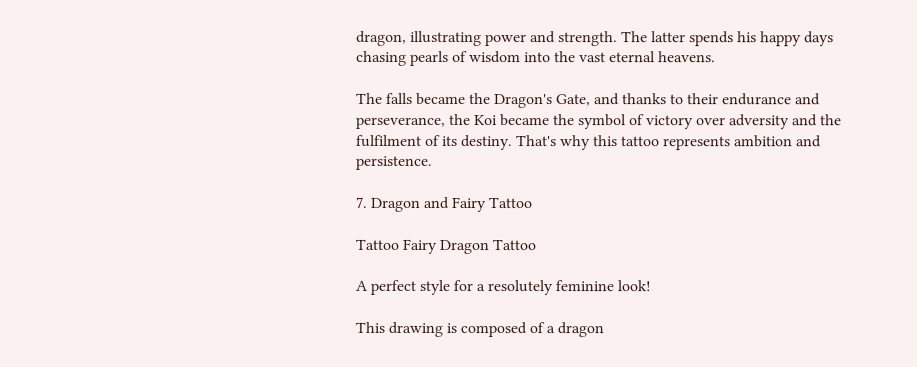dragon, illustrating power and strength. The latter spends his happy days chasing pearls of wisdom into the vast eternal heavens.

The falls became the Dragon's Gate, and thanks to their endurance and perseverance, the Koi became the symbol of victory over adversity and the fulfilment of its destiny. That's why this tattoo represents ambition and persistence.

7. Dragon and Fairy Tattoo

Tattoo Fairy Dragon Tattoo

A perfect style for a resolutely feminine look!

This drawing is composed of a dragon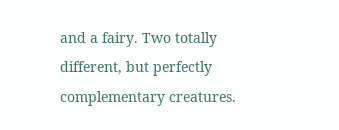and a fairy. Two totally different, but perfectly complementary creatures.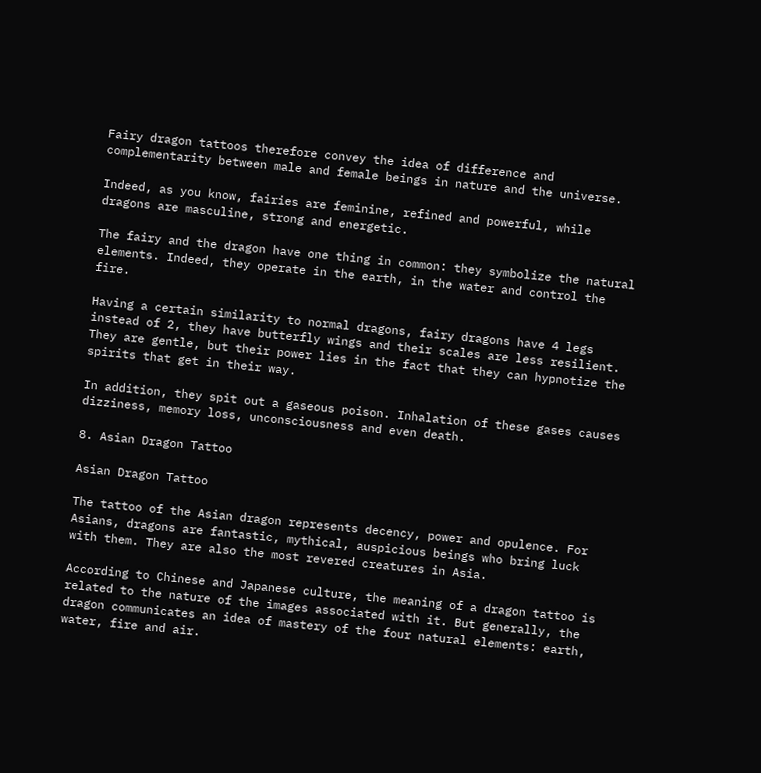Fairy dragon tattoos therefore convey the idea of difference and complementarity between male and female beings in nature and the universe.

Indeed, as you know, fairies are feminine, refined and powerful, while dragons are masculine, strong and energetic.

The fairy and the dragon have one thing in common: they symbolize the natural elements. Indeed, they operate in the earth, in the water and control the fire.

Having a certain similarity to normal dragons, fairy dragons have 4 legs instead of 2, they have butterfly wings and their scales are less resilient. They are gentle, but their power lies in the fact that they can hypnotize the spirits that get in their way.

In addition, they spit out a gaseous poison. Inhalation of these gases causes dizziness, memory loss, unconsciousness and even death.

8. Asian Dragon Tattoo

Asian Dragon Tattoo

The tattoo of the Asian dragon represents decency, power and opulence. For Asians, dragons are fantastic, mythical, auspicious beings who bring luck with them. They are also the most revered creatures in Asia.

According to Chinese and Japanese culture, the meaning of a dragon tattoo is related to the nature of the images associated with it. But generally, the dragon communicates an idea of mastery of the four natural elements: earth, water, fire and air.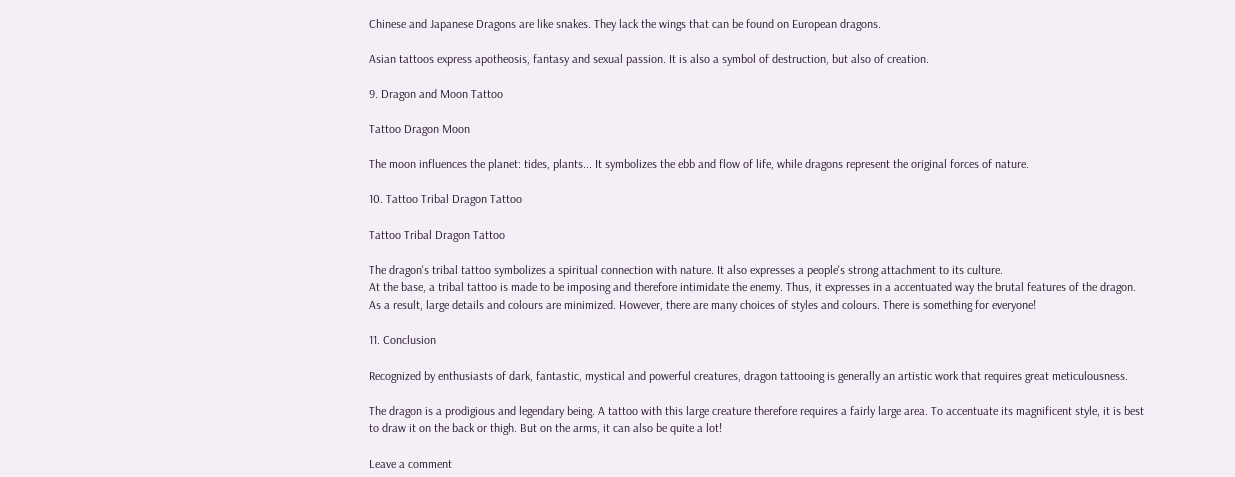Chinese and Japanese Dragons are like snakes. They lack the wings that can be found on European dragons.

Asian tattoos express apotheosis, fantasy and sexual passion. It is also a symbol of destruction, but also of creation.

9. Dragon and Moon Tattoo

Tattoo Dragon Moon

The moon influences the planet: tides, plants... It symbolizes the ebb and flow of life, while dragons represent the original forces of nature.

10. Tattoo Tribal Dragon Tattoo

Tattoo Tribal Dragon Tattoo

The dragon's tribal tattoo symbolizes a spiritual connection with nature. It also expresses a people's strong attachment to its culture.
At the base, a tribal tattoo is made to be imposing and therefore intimidate the enemy. Thus, it expresses in a accentuated way the brutal features of the dragon. As a result, large details and colours are minimized. However, there are many choices of styles and colours. There is something for everyone!

11. Conclusion

Recognized by enthusiasts of dark, fantastic, mystical and powerful creatures, dragon tattooing is generally an artistic work that requires great meticulousness.

The dragon is a prodigious and legendary being. A tattoo with this large creature therefore requires a fairly large area. To accentuate its magnificent style, it is best to draw it on the back or thigh. But on the arms, it can also be quite a lot!

Leave a comment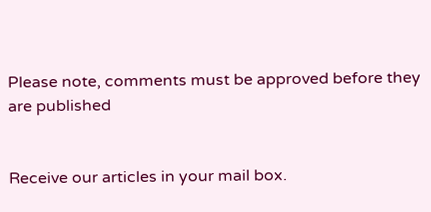Please note, comments must be approved before they are published


Receive our articles in your mail box.